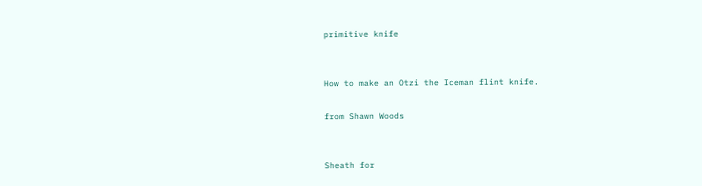primitive knife


How to make an Otzi the Iceman flint knife.

from Shawn Woods


Sheath for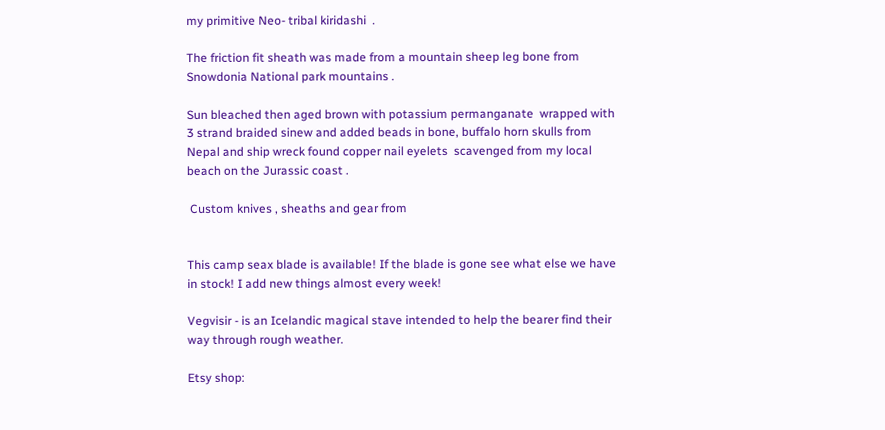my primitive Neo- tribal kiridashi  .

The friction fit sheath was made from a mountain sheep leg bone from Snowdonia National park mountains .

Sun bleached then aged brown with potassium permanganate  wrapped with 3 strand braided sinew and added beads in bone, buffalo horn skulls from Nepal and ship wreck found copper nail eyelets  scavenged from my local beach on the Jurassic coast .

 Custom knives , sheaths and gear from


This camp seax blade is available! If the blade is gone see what else we have in stock! I add new things almost every week!

Vegvisir - is an Icelandic magical stave intended to help the bearer find their way through rough weather.

Etsy shop: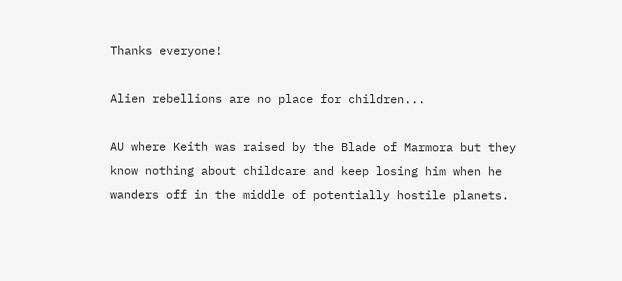Thanks everyone!

Alien rebellions are no place for children...

AU where Keith was raised by the Blade of Marmora but they know nothing about childcare and keep losing him when he wanders off in the middle of potentially hostile planets.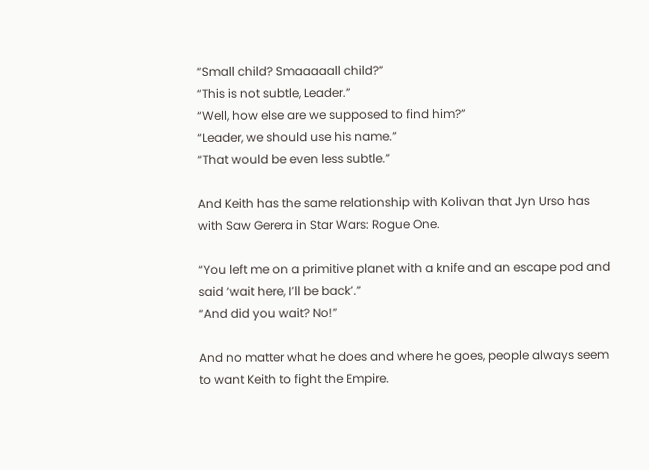“Small child? Smaaaaall child?”
“This is not subtle, Leader.”
“Well, how else are we supposed to find him?”
“Leader, we should use his name.”
“That would be even less subtle.”

And Keith has the same relationship with Kolivan that Jyn Urso has with Saw Gerera in Star Wars: Rogue One.

“You left me on a primitive planet with a knife and an escape pod and said ‘wait here, I’ll be back’.”
“And did you wait? No!”

And no matter what he does and where he goes, people always seem to want Keith to fight the Empire.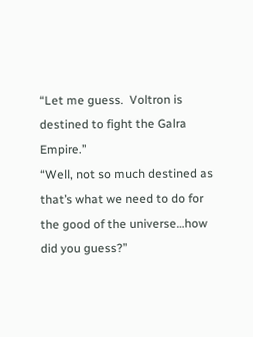“Let me guess.  Voltron is destined to fight the Galra Empire.”
“Well, not so much destined as that’s what we need to do for the good of the universe…how did you guess?”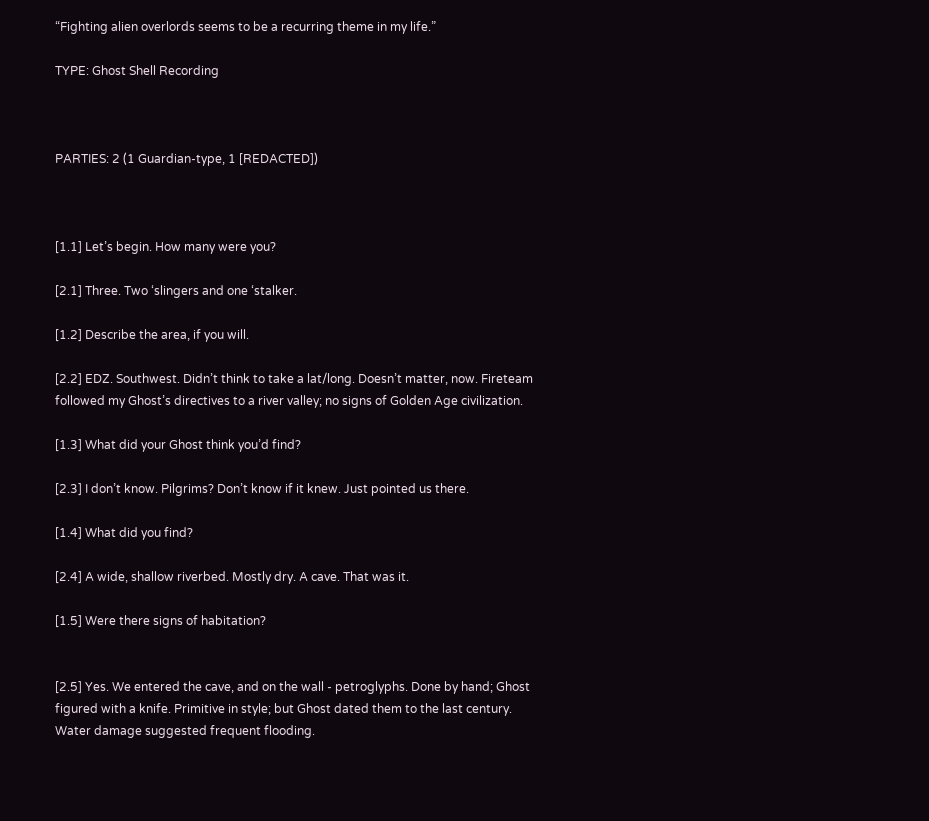“Fighting alien overlords seems to be a recurring theme in my life.”

TYPE: Ghost Shell Recording



PARTIES: 2 (1 Guardian-type, 1 [REDACTED])



[1.1] Let’s begin. How many were you?

[2.1] Three. Two ‘slingers and one ‘stalker.

[1.2] Describe the area, if you will.

[2.2] EDZ. Southwest. Didn’t think to take a lat/long. Doesn’t matter, now. Fireteam followed my Ghost’s directives to a river valley; no signs of Golden Age civilization.

[1.3] What did your Ghost think you’d find?

[2.3] I don’t know. Pilgrims? Don’t know if it knew. Just pointed us there.

[1.4] What did you find?

[2.4] A wide, shallow riverbed. Mostly dry. A cave. That was it.

[1.5] Were there signs of habitation?


[2.5] Yes. We entered the cave, and on the wall - petroglyphs. Done by hand; Ghost figured with a knife. Primitive in style; but Ghost dated them to the last century. Water damage suggested frequent flooding.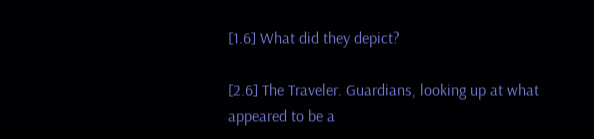[1.6] What did they depict?

[2.6] The Traveler. Guardians, looking up at what appeared to be a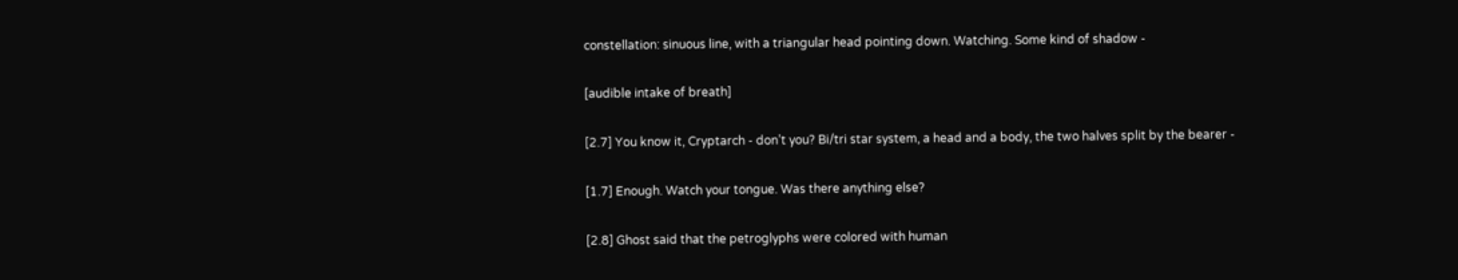constellation: sinuous line, with a triangular head pointing down. Watching. Some kind of shadow -

[audible intake of breath]

[2.7] You know it, Cryptarch - don’t you? Bi/tri star system, a head and a body, the two halves split by the bearer -

[1.7] Enough. Watch your tongue. Was there anything else?

[2.8] Ghost said that the petroglyphs were colored with human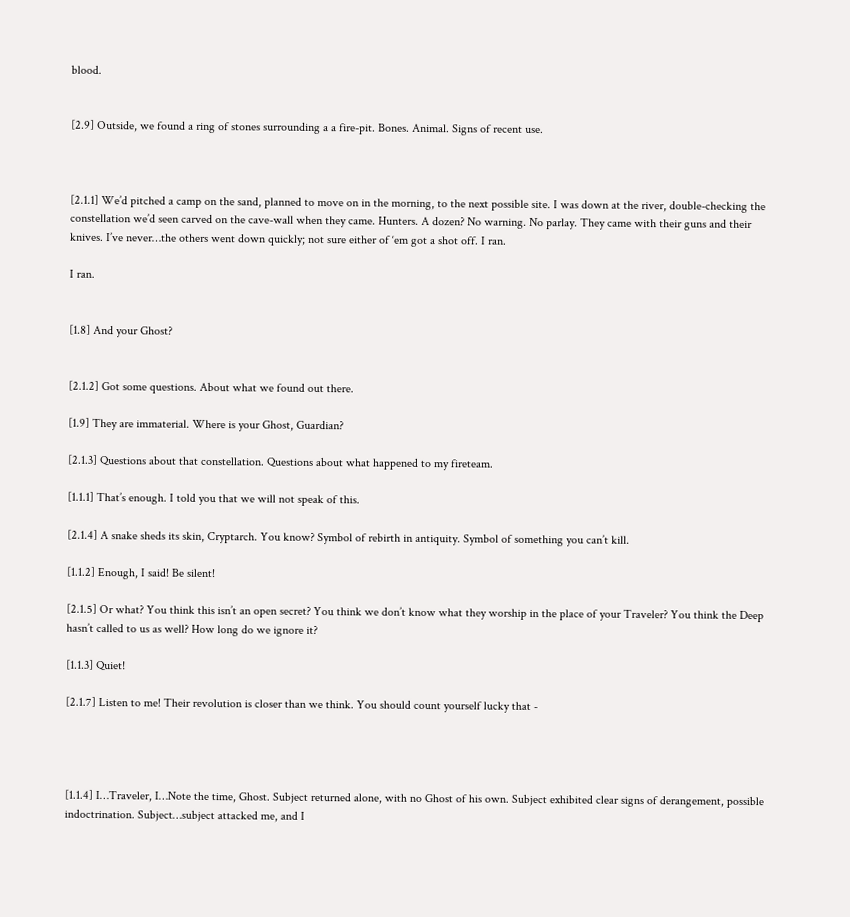blood.


[2.9] Outside, we found a ring of stones surrounding a a fire-pit. Bones. Animal. Signs of recent use.



[2.1.1] We’d pitched a camp on the sand, planned to move on in the morning, to the next possible site. I was down at the river, double-checking the constellation we’d seen carved on the cave-wall when they came. Hunters. A dozen? No warning. No parlay. They came with their guns and their knives. I’ve never…the others went down quickly; not sure either of ‘em got a shot off. I ran.

I ran.


[1.8] And your Ghost?


[2.1.2] Got some questions. About what we found out there.

[1.9] They are immaterial. Where is your Ghost, Guardian?

[2.1.3] Questions about that constellation. Questions about what happened to my fireteam.

[1.1.1] That’s enough. I told you that we will not speak of this.

[2.1.4] A snake sheds its skin, Cryptarch. You know? Symbol of rebirth in antiquity. Symbol of something you can’t kill.

[1.1.2] Enough, I said! Be silent!

[2.1.5] Or what? You think this isn’t an open secret? You think we don’t know what they worship in the place of your Traveler? You think the Deep hasn’t called to us as well? How long do we ignore it?

[1.1.3] Quiet!

[2.1.7] Listen to me! Their revolution is closer than we think. You should count yourself lucky that -




[1.1.4] I…Traveler, I…Note the time, Ghost. Subject returned alone, with no Ghost of his own. Subject exhibited clear signs of derangement, possible indoctrination. Subject…subject attacked me, and I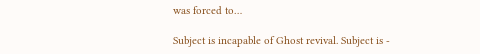was forced to…

Subject is incapable of Ghost revival. Subject is -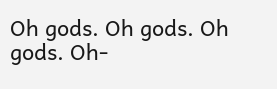Oh gods. Oh gods. Oh gods. Oh-